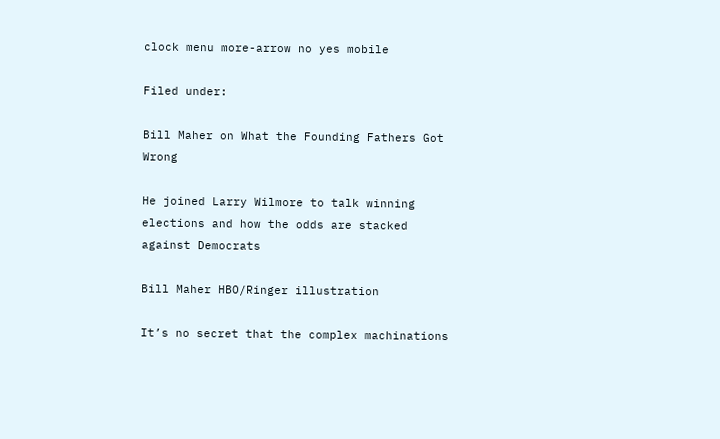clock menu more-arrow no yes mobile

Filed under:

Bill Maher on What the Founding Fathers Got Wrong

He joined Larry Wilmore to talk winning elections and how the odds are stacked against Democrats

Bill Maher HBO/Ringer illustration

It’s no secret that the complex machinations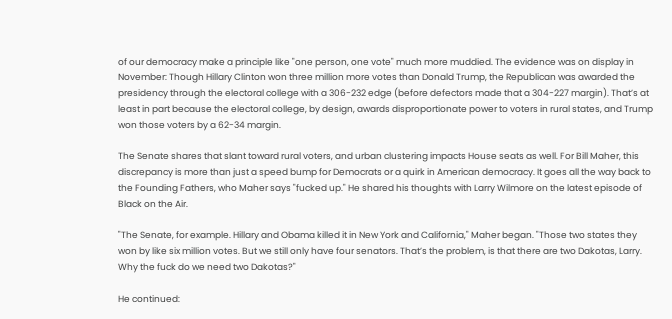of our democracy make a principle like "one person, one vote" much more muddied. The evidence was on display in November: Though Hillary Clinton won three million more votes than Donald Trump, the Republican was awarded the presidency through the electoral college with a 306-232 edge (before defectors made that a 304-227 margin). That’s at least in part because the electoral college, by design, awards disproportionate power to voters in rural states, and Trump won those voters by a 62-34 margin.

The Senate shares that slant toward rural voters, and urban clustering impacts House seats as well. For Bill Maher, this discrepancy is more than just a speed bump for Democrats or a quirk in American democracy. It goes all the way back to the Founding Fathers, who Maher says "fucked up." He shared his thoughts with Larry Wilmore on the latest episode of Black on the Air.

"The Senate, for example. Hillary and Obama killed it in New York and California," Maher began. "Those two states they won by like six million votes. But we still only have four senators. That’s the problem, is that there are two Dakotas, Larry. Why the fuck do we need two Dakotas?"

He continued: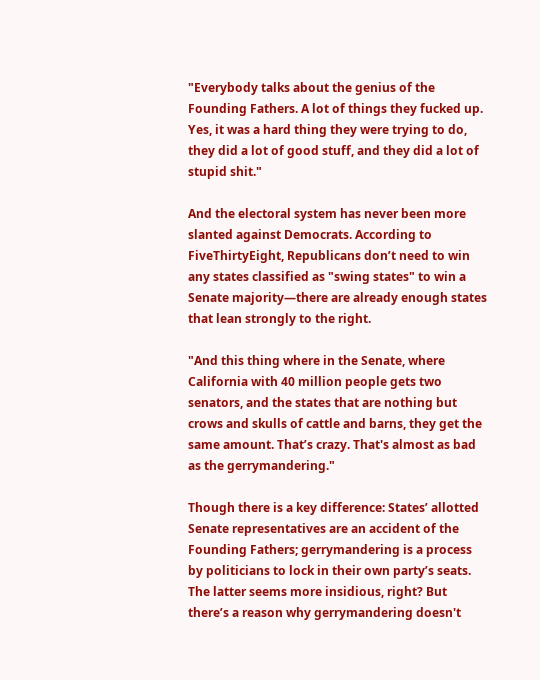"Everybody talks about the genius of the Founding Fathers. A lot of things they fucked up. Yes, it was a hard thing they were trying to do, they did a lot of good stuff, and they did a lot of stupid shit."

And the electoral system has never been more slanted against Democrats. According to FiveThirtyEight, Republicans don’t need to win any states classified as "swing states" to win a Senate majority—there are already enough states that lean strongly to the right.

"And this thing where in the Senate, where California with 40 million people gets two senators, and the states that are nothing but crows and skulls of cattle and barns, they get the same amount. That’s crazy. That's almost as bad as the gerrymandering."

Though there is a key difference: States’ allotted Senate representatives are an accident of the Founding Fathers; gerrymandering is a process by politicians to lock in their own party’s seats. The latter seems more insidious, right? But there’s a reason why gerrymandering doesn't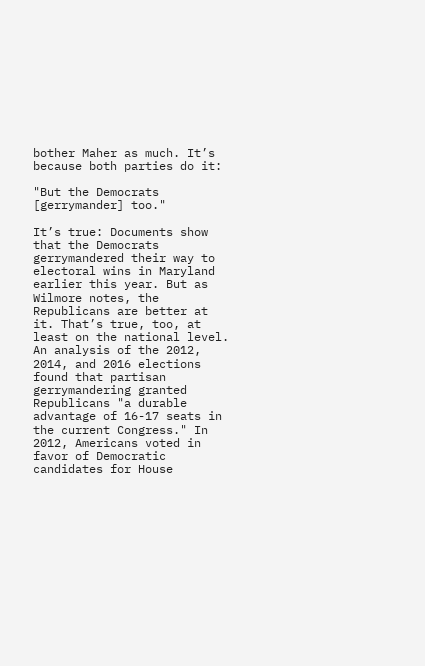bother Maher as much. It’s because both parties do it:

"But the Democrats [gerrymander] too."

It’s true: Documents show that the Democrats gerrymandered their way to electoral wins in Maryland earlier this year. But as Wilmore notes, the Republicans are better at it. That’s true, too, at least on the national level. An analysis of the 2012, 2014, and 2016 elections found that partisan gerrymandering granted Republicans "a durable advantage of 16-17 seats in the current Congress." In 2012, Americans voted in favor of Democratic candidates for House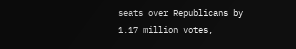seats over Republicans by 1.17 million votes,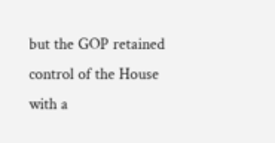but the GOP retained control of the House with a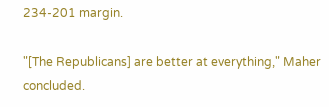234-201 margin.

"[The Republicans] are better at everything," Maher concluded.